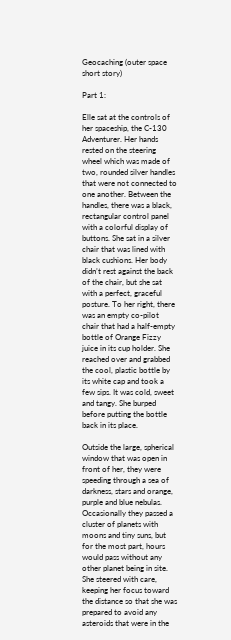Geocaching (outer space short story)

Part 1:

Elle sat at the controls of her spaceship, the C-130 Adventurer. Her hands rested on the steering wheel which was made of two, rounded silver handles that were not connected to one another. Between the handles, there was a black, rectangular control panel with a colorful display of buttons. She sat in a silver chair that was lined with black cushions. Her body didn’t rest against the back of the chair, but she sat with a perfect, graceful posture. To her right, there was an empty co-pilot chair that had a half-empty bottle of Orange Fizzy juice in its cup holder. She reached over and grabbed the cool, plastic bottle by its white cap and took a few sips. It was cold, sweet and tangy. She burped before putting the bottle back in its place.

Outside the large, spherical window that was open in front of her, they were speeding through a sea of darkness, stars and orange, purple and blue nebulas. Occasionally they passed a cluster of planets with moons and tiny suns, but for the most part, hours would pass without any other planet being in site. She steered with care, keeping her focus toward the distance so that she was prepared to avoid any asteroids that were in the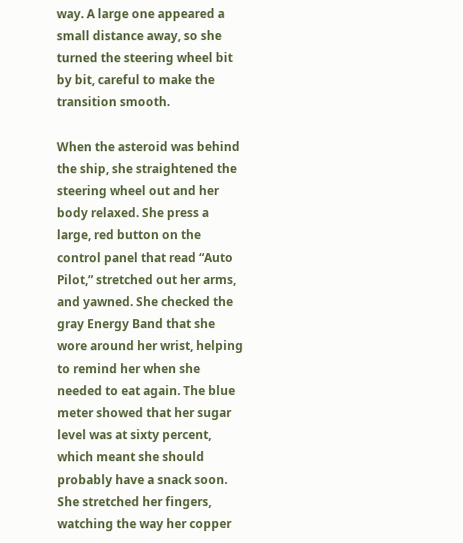way. A large one appeared a small distance away, so she turned the steering wheel bit by bit, careful to make the transition smooth.

When the asteroid was behind the ship, she straightened the steering wheel out and her body relaxed. She press a large, red button on the control panel that read “Auto Pilot,” stretched out her arms, and yawned. She checked the gray Energy Band that she wore around her wrist, helping to remind her when she needed to eat again. The blue meter showed that her sugar level was at sixty percent, which meant she should probably have a snack soon. She stretched her fingers, watching the way her copper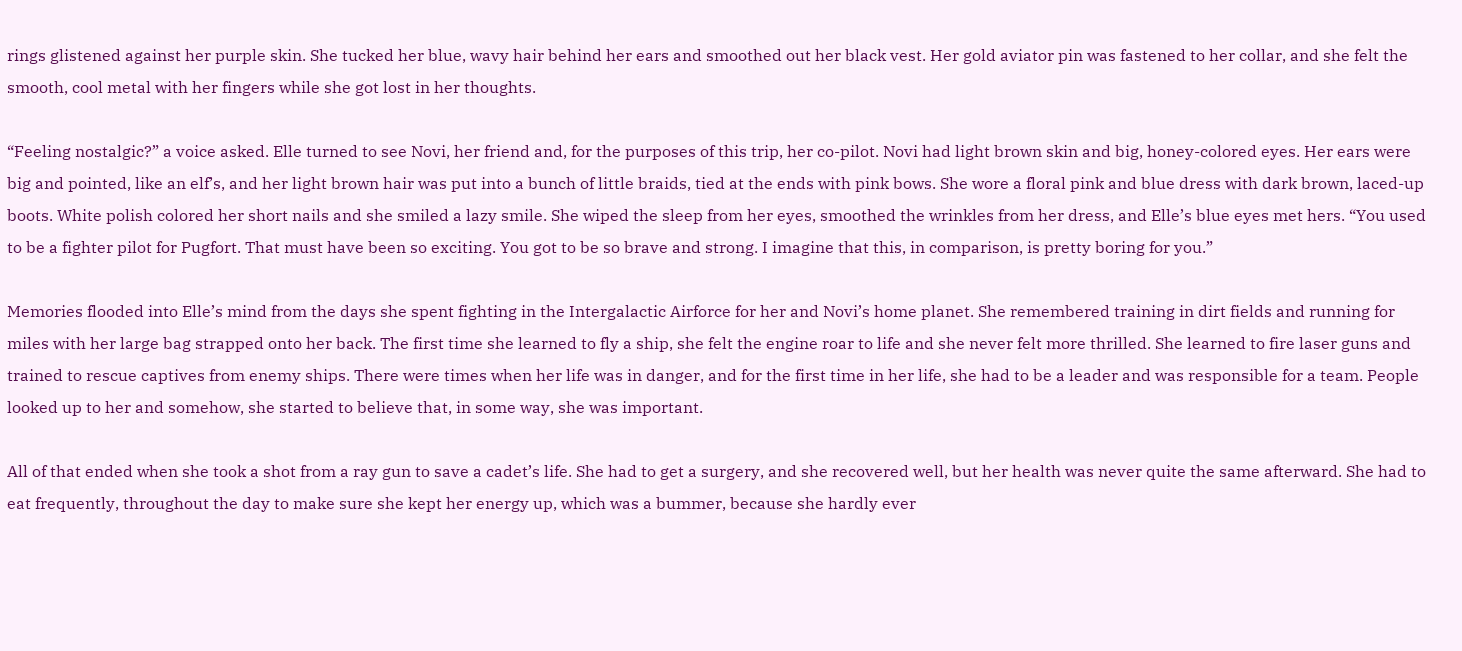rings glistened against her purple skin. She tucked her blue, wavy hair behind her ears and smoothed out her black vest. Her gold aviator pin was fastened to her collar, and she felt the smooth, cool metal with her fingers while she got lost in her thoughts.

“Feeling nostalgic?” a voice asked. Elle turned to see Novi, her friend and, for the purposes of this trip, her co-pilot. Novi had light brown skin and big, honey-colored eyes. Her ears were big and pointed, like an elf’s, and her light brown hair was put into a bunch of little braids, tied at the ends with pink bows. She wore a floral pink and blue dress with dark brown, laced-up boots. White polish colored her short nails and she smiled a lazy smile. She wiped the sleep from her eyes, smoothed the wrinkles from her dress, and Elle’s blue eyes met hers. “You used to be a fighter pilot for Pugfort. That must have been so exciting. You got to be so brave and strong. I imagine that this, in comparison, is pretty boring for you.”

Memories flooded into Elle’s mind from the days she spent fighting in the Intergalactic Airforce for her and Novi’s home planet. She remembered training in dirt fields and running for miles with her large bag strapped onto her back. The first time she learned to fly a ship, she felt the engine roar to life and she never felt more thrilled. She learned to fire laser guns and trained to rescue captives from enemy ships. There were times when her life was in danger, and for the first time in her life, she had to be a leader and was responsible for a team. People looked up to her and somehow, she started to believe that, in some way, she was important.

All of that ended when she took a shot from a ray gun to save a cadet’s life. She had to get a surgery, and she recovered well, but her health was never quite the same afterward. She had to eat frequently, throughout the day to make sure she kept her energy up, which was a bummer, because she hardly ever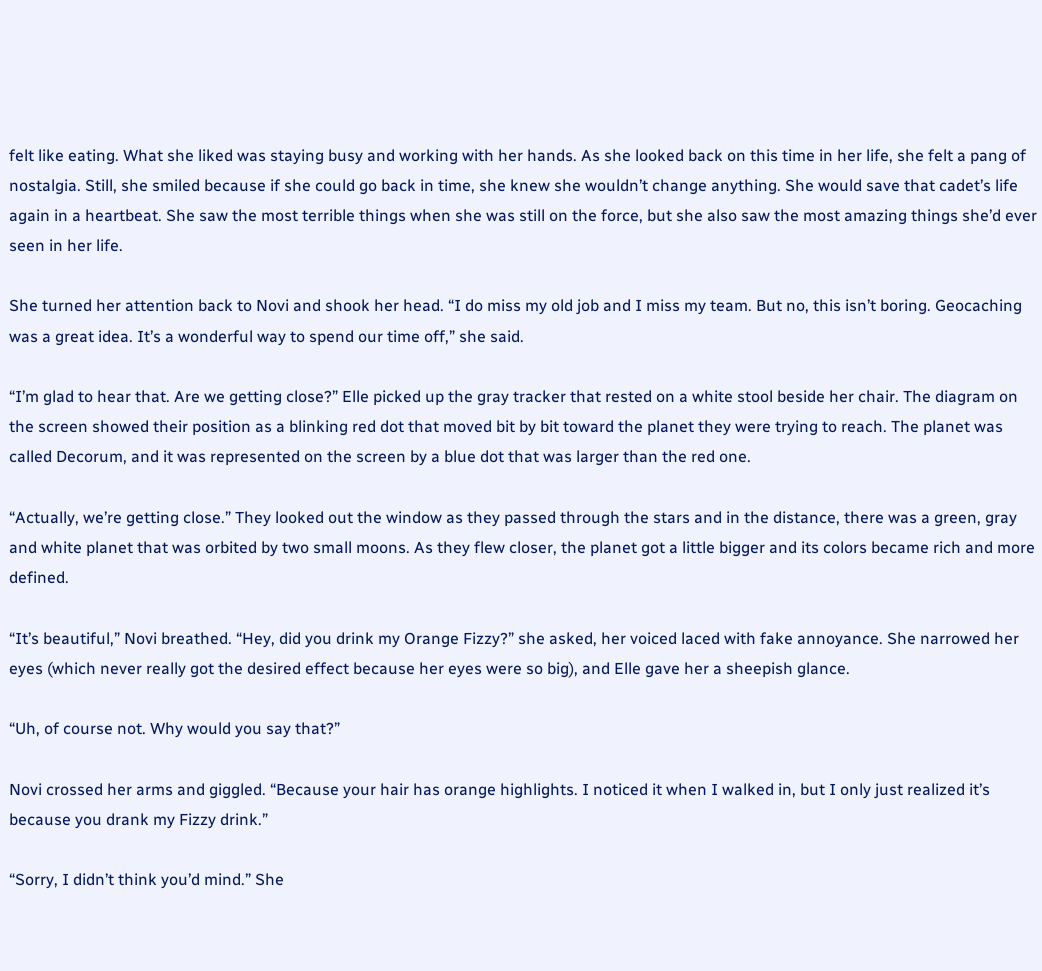felt like eating. What she liked was staying busy and working with her hands. As she looked back on this time in her life, she felt a pang of nostalgia. Still, she smiled because if she could go back in time, she knew she wouldn’t change anything. She would save that cadet’s life again in a heartbeat. She saw the most terrible things when she was still on the force, but she also saw the most amazing things she’d ever seen in her life.

She turned her attention back to Novi and shook her head. “I do miss my old job and I miss my team. But no, this isn’t boring. Geocaching was a great idea. It’s a wonderful way to spend our time off,” she said.

“I’m glad to hear that. Are we getting close?” Elle picked up the gray tracker that rested on a white stool beside her chair. The diagram on the screen showed their position as a blinking red dot that moved bit by bit toward the planet they were trying to reach. The planet was called Decorum, and it was represented on the screen by a blue dot that was larger than the red one.

“Actually, we’re getting close.” They looked out the window as they passed through the stars and in the distance, there was a green, gray and white planet that was orbited by two small moons. As they flew closer, the planet got a little bigger and its colors became rich and more defined.

“It’s beautiful,” Novi breathed. “Hey, did you drink my Orange Fizzy?” she asked, her voiced laced with fake annoyance. She narrowed her eyes (which never really got the desired effect because her eyes were so big), and Elle gave her a sheepish glance.

“Uh, of course not. Why would you say that?”

Novi crossed her arms and giggled. “Because your hair has orange highlights. I noticed it when I walked in, but I only just realized it’s because you drank my Fizzy drink.”

“Sorry, I didn’t think you’d mind.” She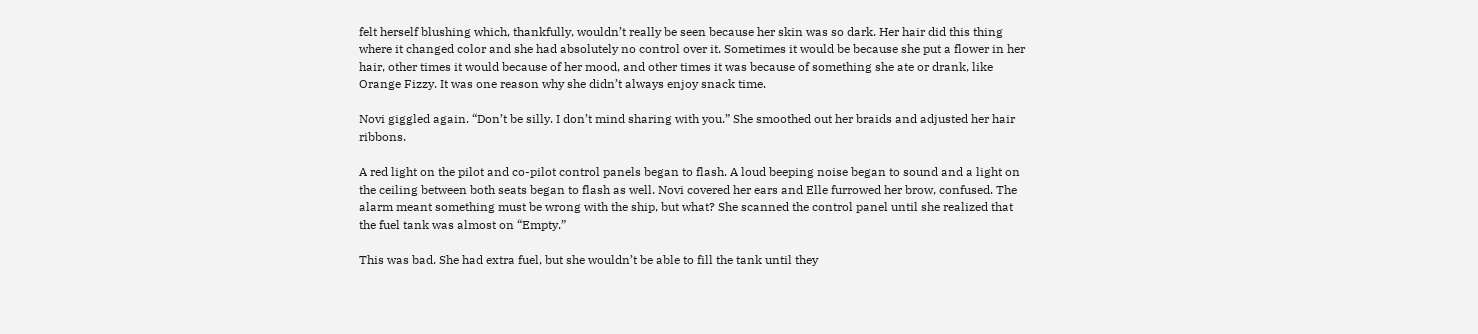felt herself blushing which, thankfully, wouldn’t really be seen because her skin was so dark. Her hair did this thing where it changed color and she had absolutely no control over it. Sometimes it would be because she put a flower in her hair, other times it would because of her mood, and other times it was because of something she ate or drank, like Orange Fizzy. It was one reason why she didn’t always enjoy snack time.

Novi giggled again. “Don’t be silly. I don’t mind sharing with you.” She smoothed out her braids and adjusted her hair ribbons.

A red light on the pilot and co-pilot control panels began to flash. A loud beeping noise began to sound and a light on the ceiling between both seats began to flash as well. Novi covered her ears and Elle furrowed her brow, confused. The alarm meant something must be wrong with the ship, but what? She scanned the control panel until she realized that the fuel tank was almost on “Empty.”

This was bad. She had extra fuel, but she wouldn’t be able to fill the tank until they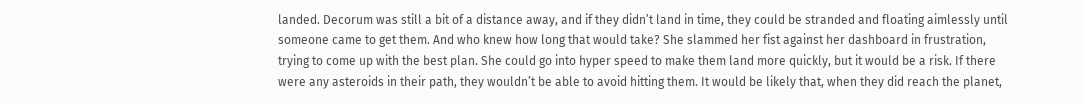landed. Decorum was still a bit of a distance away, and if they didn’t land in time, they could be stranded and floating aimlessly until someone came to get them. And who knew how long that would take? She slammed her fist against her dashboard in frustration, trying to come up with the best plan. She could go into hyper speed to make them land more quickly, but it would be a risk. If there were any asteroids in their path, they wouldn’t be able to avoid hitting them. It would be likely that, when they did reach the planet,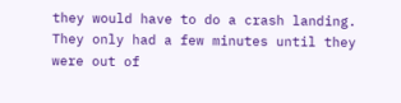they would have to do a crash landing. They only had a few minutes until they were out of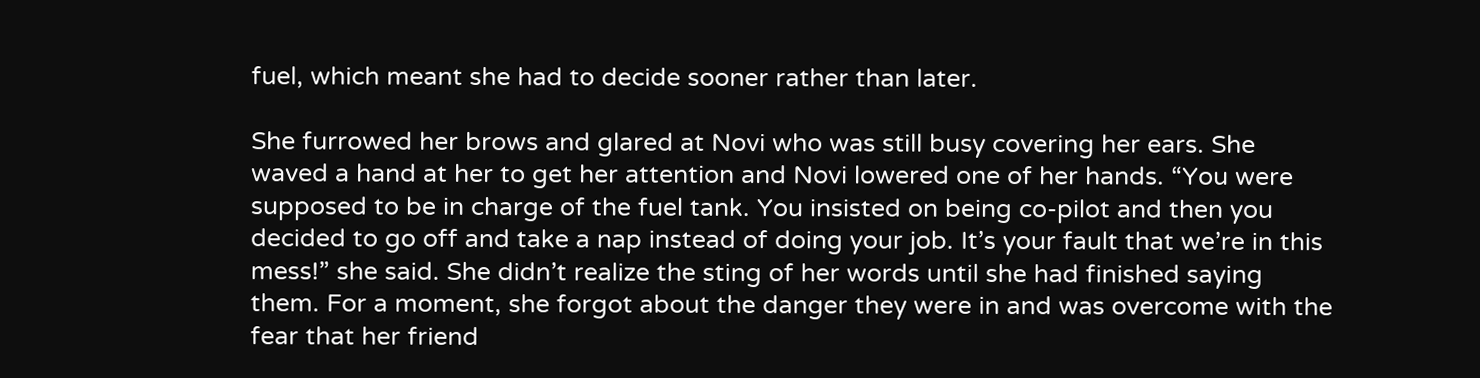fuel, which meant she had to decide sooner rather than later.

She furrowed her brows and glared at Novi who was still busy covering her ears. She waved a hand at her to get her attention and Novi lowered one of her hands. “You were supposed to be in charge of the fuel tank. You insisted on being co-pilot and then you decided to go off and take a nap instead of doing your job. It’s your fault that we’re in this mess!” she said. She didn’t realize the sting of her words until she had finished saying them. For a moment, she forgot about the danger they were in and was overcome with the fear that her friend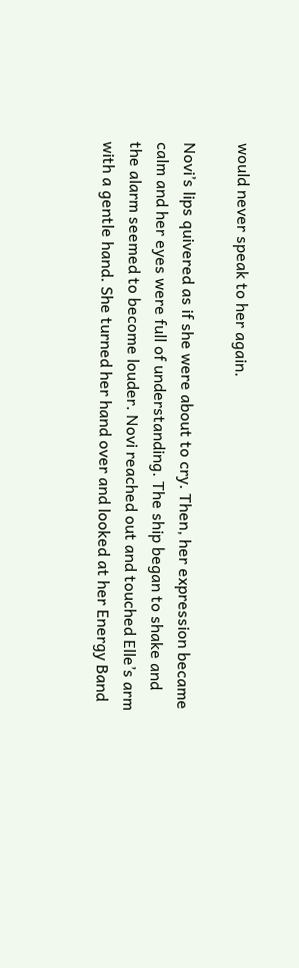would never speak to her again.

Novi’s lips quivered as if she were about to cry. Then, her expression became calm and her eyes were full of understanding. The ship began to shake and the alarm seemed to become louder. Novi reached out and touched Elle’s arm with a gentle hand. She turned her hand over and looked at her Energy Band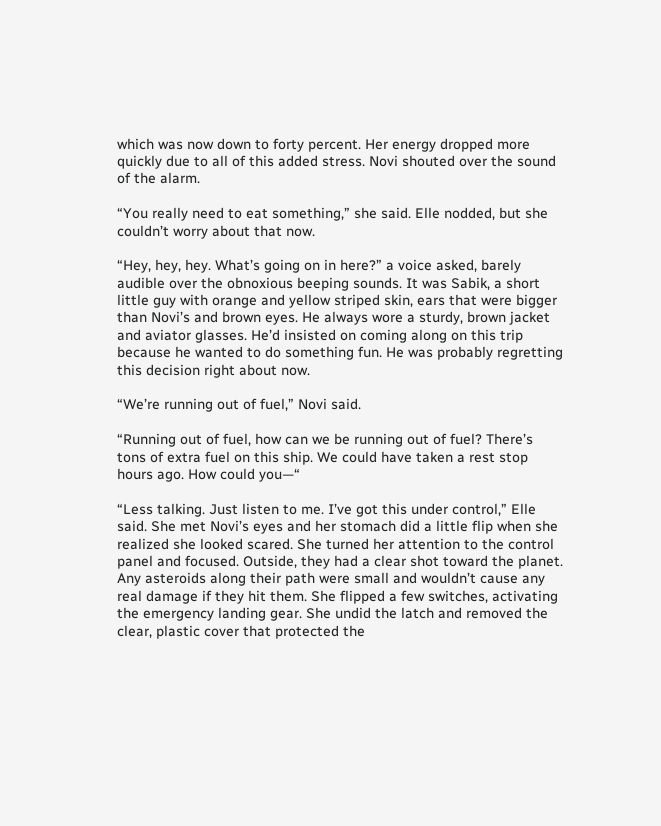which was now down to forty percent. Her energy dropped more quickly due to all of this added stress. Novi shouted over the sound of the alarm.

“You really need to eat something,” she said. Elle nodded, but she couldn’t worry about that now.

“Hey, hey, hey. What’s going on in here?” a voice asked, barely audible over the obnoxious beeping sounds. It was Sabik, a short little guy with orange and yellow striped skin, ears that were bigger than Novi’s and brown eyes. He always wore a sturdy, brown jacket and aviator glasses. He’d insisted on coming along on this trip because he wanted to do something fun. He was probably regretting this decision right about now.

“We’re running out of fuel,” Novi said.

“Running out of fuel, how can we be running out of fuel? There’s tons of extra fuel on this ship. We could have taken a rest stop hours ago. How could you—“

“Less talking. Just listen to me. I’ve got this under control,” Elle said. She met Novi’s eyes and her stomach did a little flip when she realized she looked scared. She turned her attention to the control panel and focused. Outside, they had a clear shot toward the planet. Any asteroids along their path were small and wouldn’t cause any real damage if they hit them. She flipped a few switches, activating the emergency landing gear. She undid the latch and removed the clear, plastic cover that protected the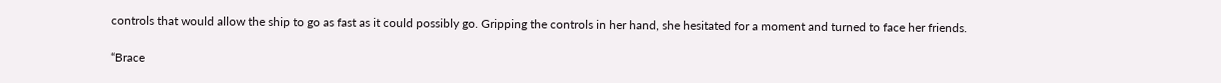controls that would allow the ship to go as fast as it could possibly go. Gripping the controls in her hand, she hesitated for a moment and turned to face her friends.

“Brace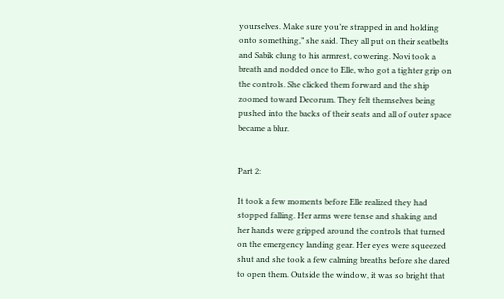yourselves. Make sure you’re strapped in and holding onto something,” she said. They all put on their seatbelts and Sabik clung to his armrest, cowering. Novi took a breath and nodded once to Elle, who got a tighter grip on the controls. She clicked them forward and the ship zoomed toward Decorum. They felt themselves being pushed into the backs of their seats and all of outer space became a blur.


Part 2:

It took a few moments before Elle realized they had stopped falling. Her arms were tense and shaking and her hands were gripped around the controls that turned on the emergency landing gear. Her eyes were squeezed shut and she took a few calming breaths before she dared to open them. Outside the window, it was so bright that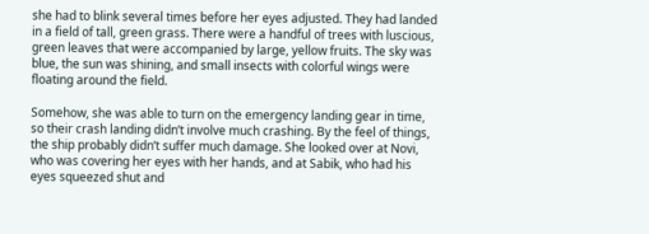she had to blink several times before her eyes adjusted. They had landed in a field of tall, green grass. There were a handful of trees with luscious, green leaves that were accompanied by large, yellow fruits. The sky was blue, the sun was shining, and small insects with colorful wings were floating around the field.

Somehow, she was able to turn on the emergency landing gear in time, so their crash landing didn’t involve much crashing. By the feel of things, the ship probably didn’t suffer much damage. She looked over at Novi, who was covering her eyes with her hands, and at Sabik, who had his eyes squeezed shut and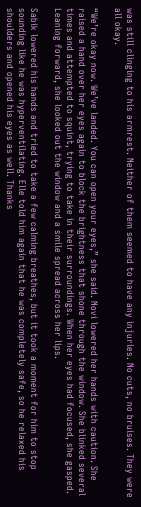was still clinging to his armrest. Neither of them seemed to have any injuries. No cuts, no bruises. They were all okay.

“We’re okay now. We’ve landed. You can open your eyes,” she said. Novi lowered her hands with caution. She raised a hand over her eyes again to block the brightness that shone through the window. She blinked several times and attempted to squint, trying to take in their surroundings. When her eyes had focused, she gasped. Leaning forward, she looked out the window and a smile spread across her lips.

Sabik lowered his hands and tried to take a few calming breathes, but it took a moment for him to stop sounding like he was hyperventilating. Elle told him again that he was completely safe, so he relaxed his shoulders and opened his eyes as well. Thanks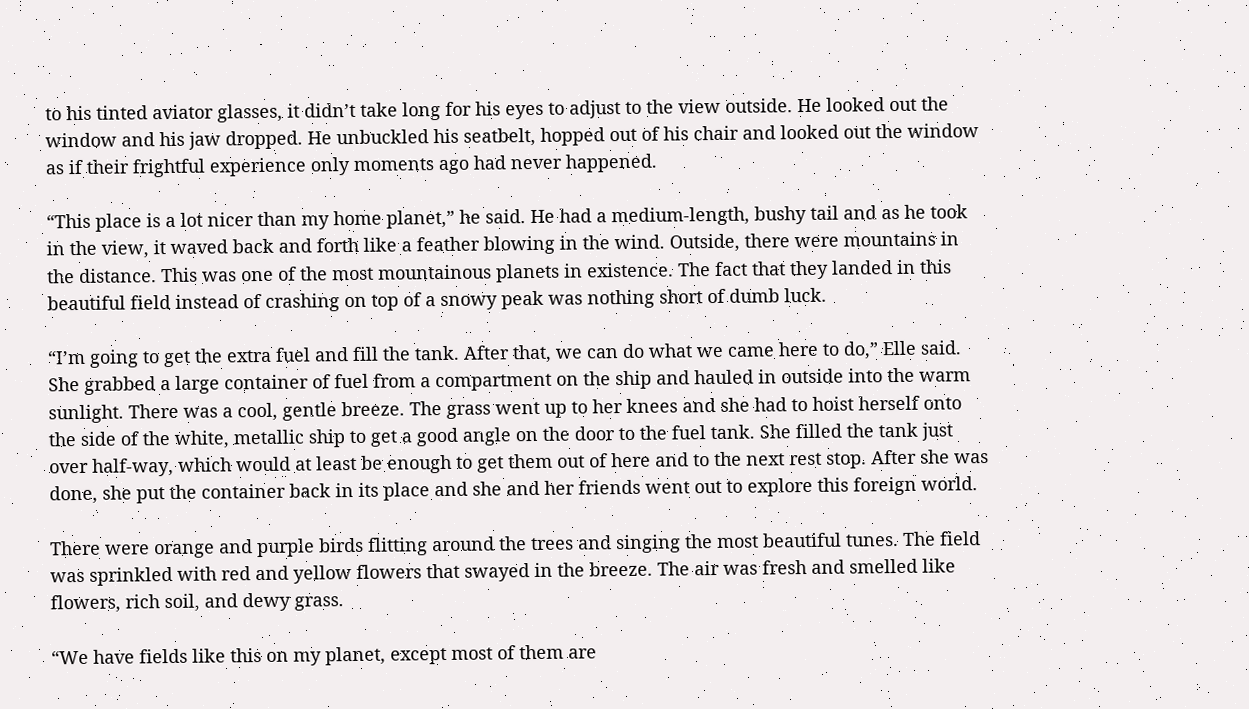to his tinted aviator glasses, it didn’t take long for his eyes to adjust to the view outside. He looked out the window and his jaw dropped. He unbuckled his seatbelt, hopped out of his chair and looked out the window as if their frightful experience only moments ago had never happened.

“This place is a lot nicer than my home planet,” he said. He had a medium-length, bushy tail and as he took in the view, it waved back and forth like a feather blowing in the wind. Outside, there were mountains in the distance. This was one of the most mountainous planets in existence. The fact that they landed in this beautiful field instead of crashing on top of a snowy peak was nothing short of dumb luck.

“I’m going to get the extra fuel and fill the tank. After that, we can do what we came here to do,” Elle said. She grabbed a large container of fuel from a compartment on the ship and hauled in outside into the warm sunlight. There was a cool, gentle breeze. The grass went up to her knees and she had to hoist herself onto the side of the white, metallic ship to get a good angle on the door to the fuel tank. She filled the tank just over half-way, which would at least be enough to get them out of here and to the next rest stop. After she was done, she put the container back in its place and she and her friends went out to explore this foreign world.

There were orange and purple birds flitting around the trees and singing the most beautiful tunes. The field was sprinkled with red and yellow flowers that swayed in the breeze. The air was fresh and smelled like flowers, rich soil, and dewy grass.

“We have fields like this on my planet, except most of them are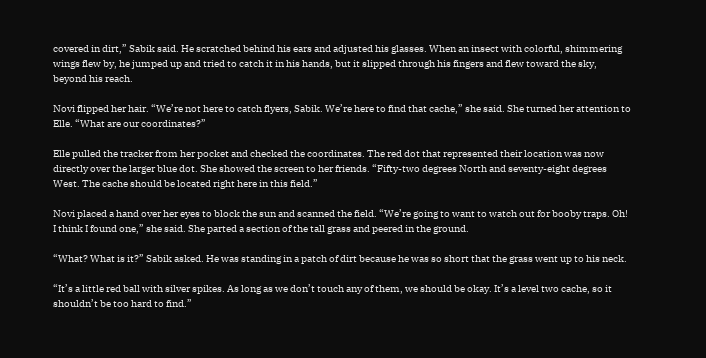covered in dirt,” Sabik said. He scratched behind his ears and adjusted his glasses. When an insect with colorful, shimmering wings flew by, he jumped up and tried to catch it in his hands, but it slipped through his fingers and flew toward the sky, beyond his reach.

Novi flipped her hair. “We’re not here to catch flyers, Sabik. We’re here to find that cache,” she said. She turned her attention to Elle. “What are our coordinates?”

Elle pulled the tracker from her pocket and checked the coordinates. The red dot that represented their location was now directly over the larger blue dot. She showed the screen to her friends. “Fifty-two degrees North and seventy-eight degrees West. The cache should be located right here in this field.”

Novi placed a hand over her eyes to block the sun and scanned the field. “We’re going to want to watch out for booby traps. Oh! I think I found one,” she said. She parted a section of the tall grass and peered in the ground.

“What? What is it?” Sabik asked. He was standing in a patch of dirt because he was so short that the grass went up to his neck.

“It’s a little red ball with silver spikes. As long as we don’t touch any of them, we should be okay. It’s a level two cache, so it shouldn’t be too hard to find.”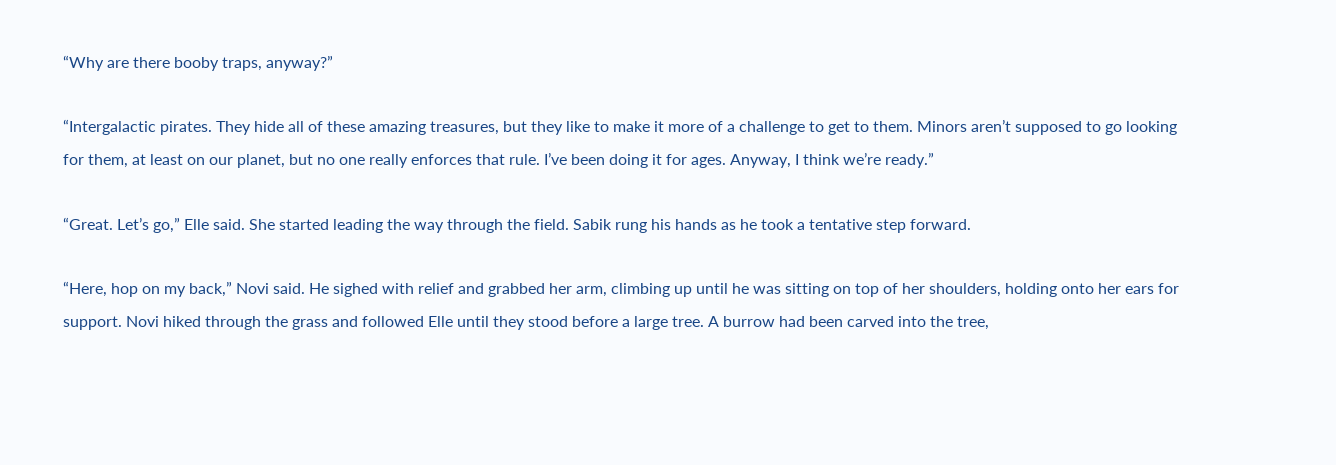“Why are there booby traps, anyway?”

“Intergalactic pirates. They hide all of these amazing treasures, but they like to make it more of a challenge to get to them. Minors aren’t supposed to go looking for them, at least on our planet, but no one really enforces that rule. I’ve been doing it for ages. Anyway, I think we’re ready.”

“Great. Let’s go,” Elle said. She started leading the way through the field. Sabik rung his hands as he took a tentative step forward.

“Here, hop on my back,” Novi said. He sighed with relief and grabbed her arm, climbing up until he was sitting on top of her shoulders, holding onto her ears for support. Novi hiked through the grass and followed Elle until they stood before a large tree. A burrow had been carved into the tree,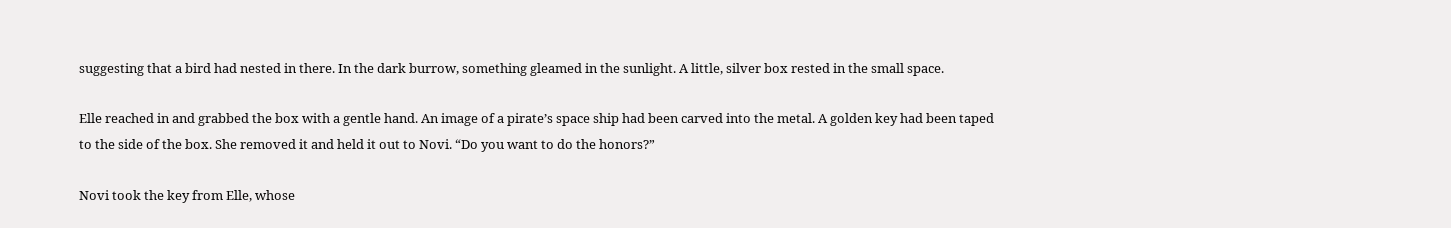suggesting that a bird had nested in there. In the dark burrow, something gleamed in the sunlight. A little, silver box rested in the small space.

Elle reached in and grabbed the box with a gentle hand. An image of a pirate’s space ship had been carved into the metal. A golden key had been taped to the side of the box. She removed it and held it out to Novi. “Do you want to do the honors?”

Novi took the key from Elle, whose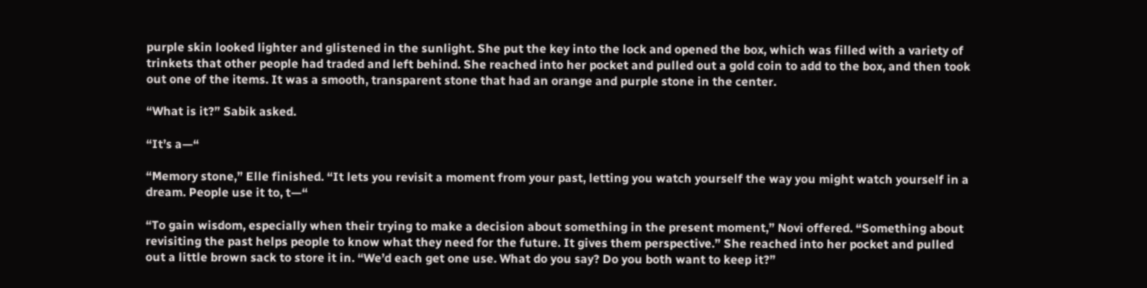purple skin looked lighter and glistened in the sunlight. She put the key into the lock and opened the box, which was filled with a variety of trinkets that other people had traded and left behind. She reached into her pocket and pulled out a gold coin to add to the box, and then took out one of the items. It was a smooth, transparent stone that had an orange and purple stone in the center.

“What is it?” Sabik asked.

“It’s a—“

“Memory stone,” Elle finished. “It lets you revisit a moment from your past, letting you watch yourself the way you might watch yourself in a dream. People use it to, t—“

“To gain wisdom, especially when their trying to make a decision about something in the present moment,” Novi offered. “Something about revisiting the past helps people to know what they need for the future. It gives them perspective.” She reached into her pocket and pulled out a little brown sack to store it in. “We’d each get one use. What do you say? Do you both want to keep it?”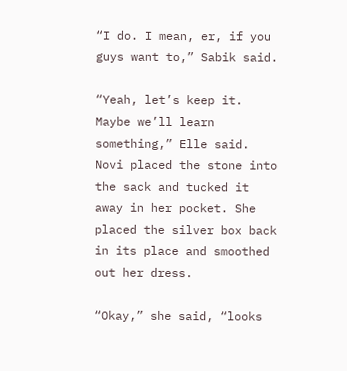“I do. I mean, er, if you guys want to,” Sabik said.

“Yeah, let’s keep it. Maybe we’ll learn something,” Elle said. Novi placed the stone into the sack and tucked it away in her pocket. She placed the silver box back in its place and smoothed out her dress.

“Okay,” she said, “looks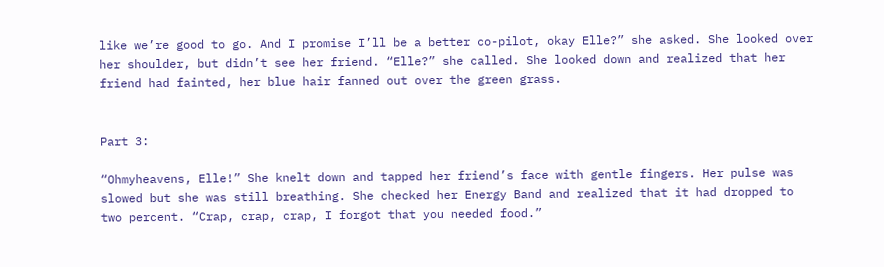like we’re good to go. And I promise I’ll be a better co-pilot, okay Elle?” she asked. She looked over her shoulder, but didn’t see her friend. “Elle?” she called. She looked down and realized that her friend had fainted, her blue hair fanned out over the green grass.


Part 3:

“Ohmyheavens, Elle!” She knelt down and tapped her friend’s face with gentle fingers. Her pulse was slowed but she was still breathing. She checked her Energy Band and realized that it had dropped to two percent. “Crap, crap, crap, I forgot that you needed food.”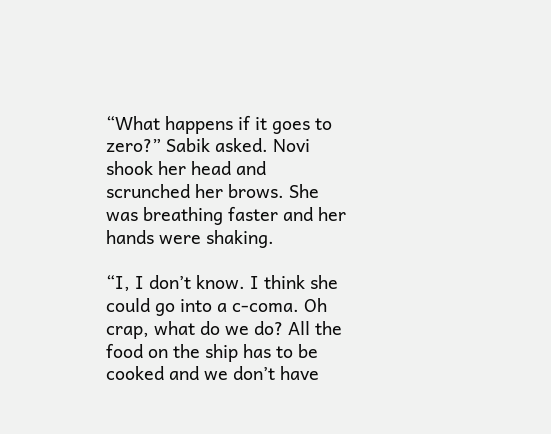“What happens if it goes to zero?” Sabik asked. Novi shook her head and scrunched her brows. She was breathing faster and her hands were shaking.

“I, I don’t know. I think she could go into a c-coma. Oh crap, what do we do? All the food on the ship has to be cooked and we don’t have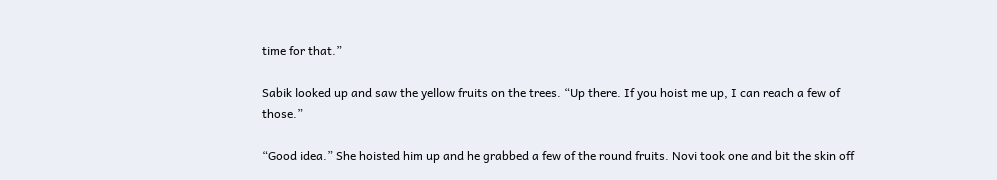time for that.”

Sabik looked up and saw the yellow fruits on the trees. “Up there. If you hoist me up, I can reach a few of those.”

“Good idea.” She hoisted him up and he grabbed a few of the round fruits. Novi took one and bit the skin off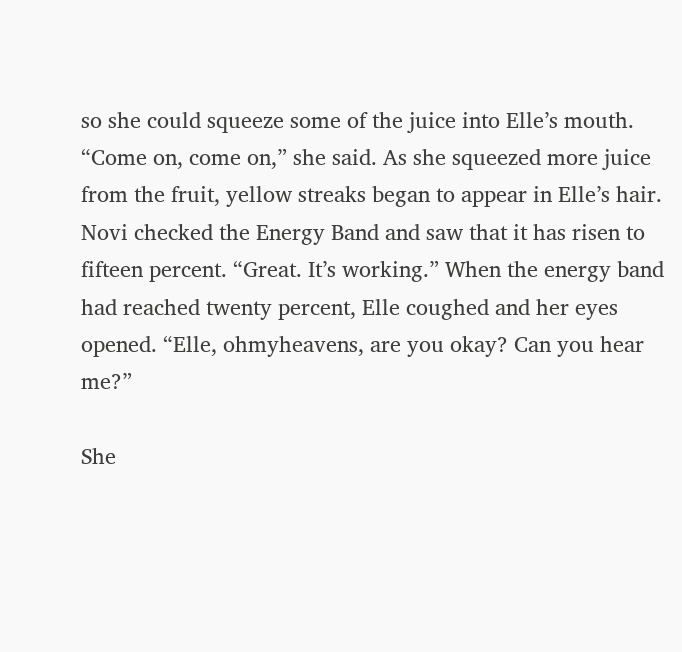so she could squeeze some of the juice into Elle’s mouth. “Come on, come on,” she said. As she squeezed more juice from the fruit, yellow streaks began to appear in Elle’s hair. Novi checked the Energy Band and saw that it has risen to fifteen percent. “Great. It’s working.” When the energy band had reached twenty percent, Elle coughed and her eyes opened. “Elle, ohmyheavens, are you okay? Can you hear me?”

She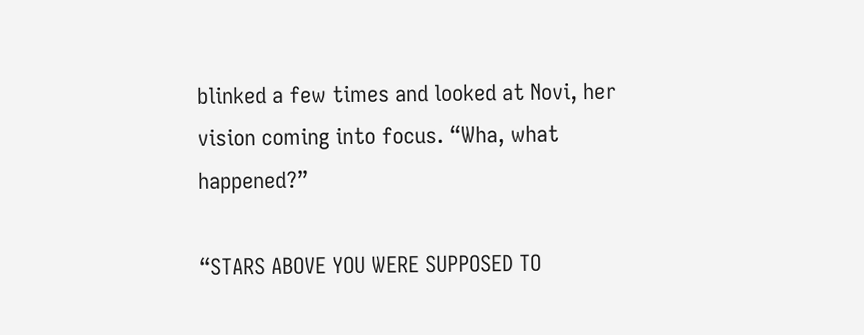blinked a few times and looked at Novi, her vision coming into focus. “Wha, what happened?”

“STARS ABOVE YOU WERE SUPPOSED TO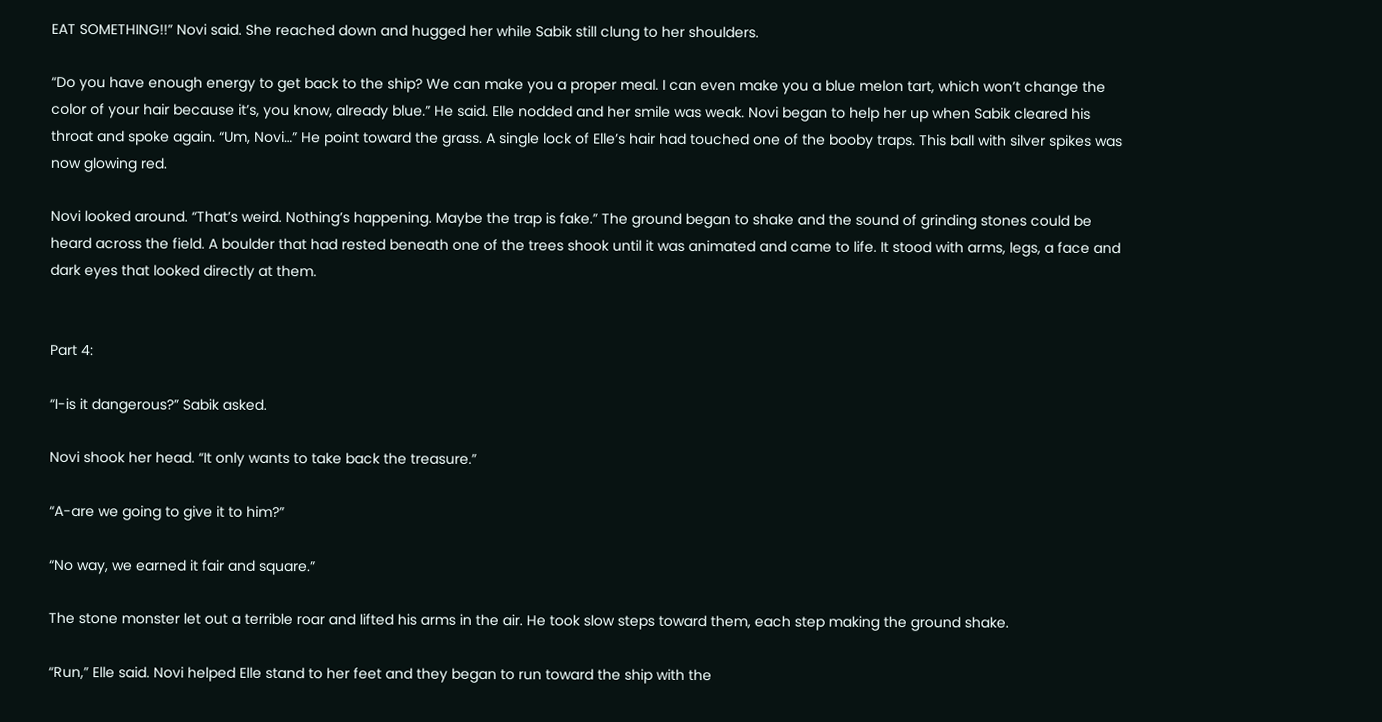EAT SOMETHING!!” Novi said. She reached down and hugged her while Sabik still clung to her shoulders.

“Do you have enough energy to get back to the ship? We can make you a proper meal. I can even make you a blue melon tart, which won’t change the color of your hair because it’s, you know, already blue.” He said. Elle nodded and her smile was weak. Novi began to help her up when Sabik cleared his throat and spoke again. “Um, Novi…” He point toward the grass. A single lock of Elle’s hair had touched one of the booby traps. This ball with silver spikes was now glowing red.

Novi looked around. “That’s weird. Nothing’s happening. Maybe the trap is fake.” The ground began to shake and the sound of grinding stones could be heard across the field. A boulder that had rested beneath one of the trees shook until it was animated and came to life. It stood with arms, legs, a face and dark eyes that looked directly at them.


Part 4:

“I-is it dangerous?” Sabik asked.

Novi shook her head. “It only wants to take back the treasure.”

“A-are we going to give it to him?”

“No way, we earned it fair and square.”

The stone monster let out a terrible roar and lifted his arms in the air. He took slow steps toward them, each step making the ground shake.

“Run,” Elle said. Novi helped Elle stand to her feet and they began to run toward the ship with the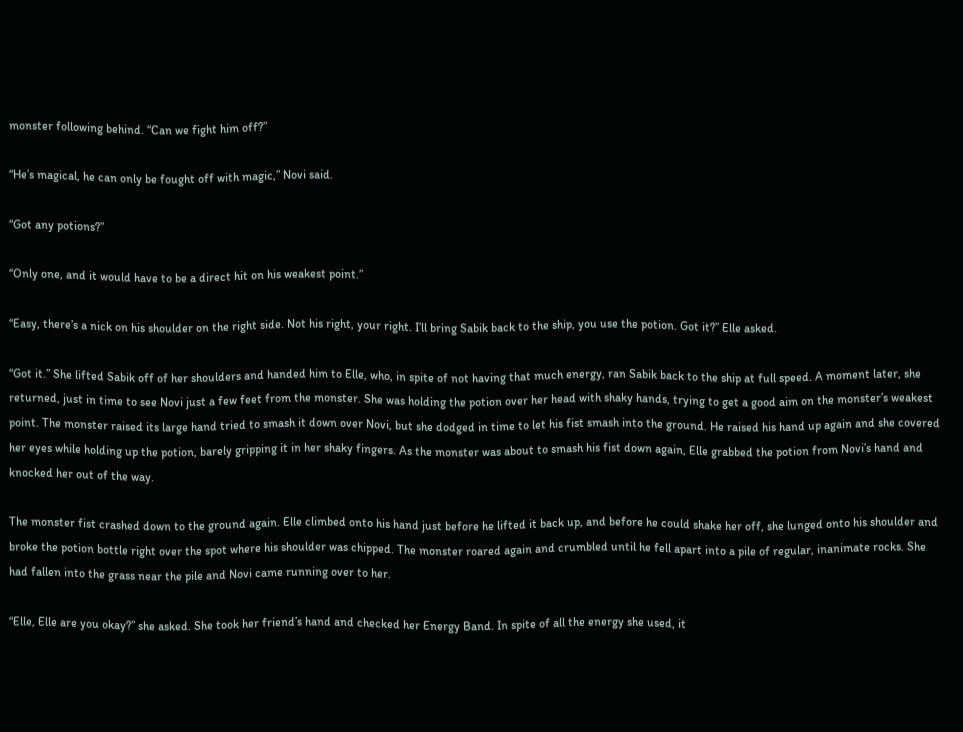monster following behind. “Can we fight him off?”

“He’s magical, he can only be fought off with magic,” Novi said.

“Got any potions?”

“Only one, and it would have to be a direct hit on his weakest point.”

“Easy, there’s a nick on his shoulder on the right side. Not his right, your right. I’ll bring Sabik back to the ship, you use the potion. Got it?” Elle asked.

“Got it.” She lifted Sabik off of her shoulders and handed him to Elle, who, in spite of not having that much energy, ran Sabik back to the ship at full speed. A moment later, she returned, just in time to see Novi just a few feet from the monster. She was holding the potion over her head with shaky hands, trying to get a good aim on the monster’s weakest point. The monster raised its large hand tried to smash it down over Novi, but she dodged in time to let his fist smash into the ground. He raised his hand up again and she covered her eyes while holding up the potion, barely gripping it in her shaky fingers. As the monster was about to smash his fist down again, Elle grabbed the potion from Novi’s hand and knocked her out of the way.

The monster fist crashed down to the ground again. Elle climbed onto his hand just before he lifted it back up, and before he could shake her off, she lunged onto his shoulder and broke the potion bottle right over the spot where his shoulder was chipped. The monster roared again and crumbled until he fell apart into a pile of regular, inanimate rocks. She had fallen into the grass near the pile and Novi came running over to her.

“Elle, Elle are you okay?” she asked. She took her friend’s hand and checked her Energy Band. In spite of all the energy she used, it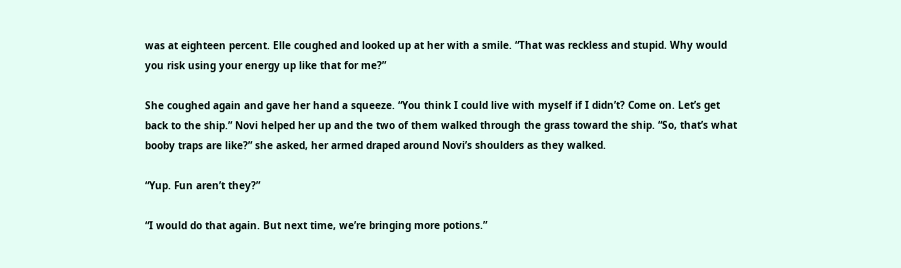was at eighteen percent. Elle coughed and looked up at her with a smile. “That was reckless and stupid. Why would you risk using your energy up like that for me?”

She coughed again and gave her hand a squeeze. “You think I could live with myself if I didn’t? Come on. Let’s get back to the ship.” Novi helped her up and the two of them walked through the grass toward the ship. “So, that’s what booby traps are like?” she asked, her armed draped around Novi’s shoulders as they walked.

“Yup. Fun aren’t they?”

“I would do that again. But next time, we’re bringing more potions.”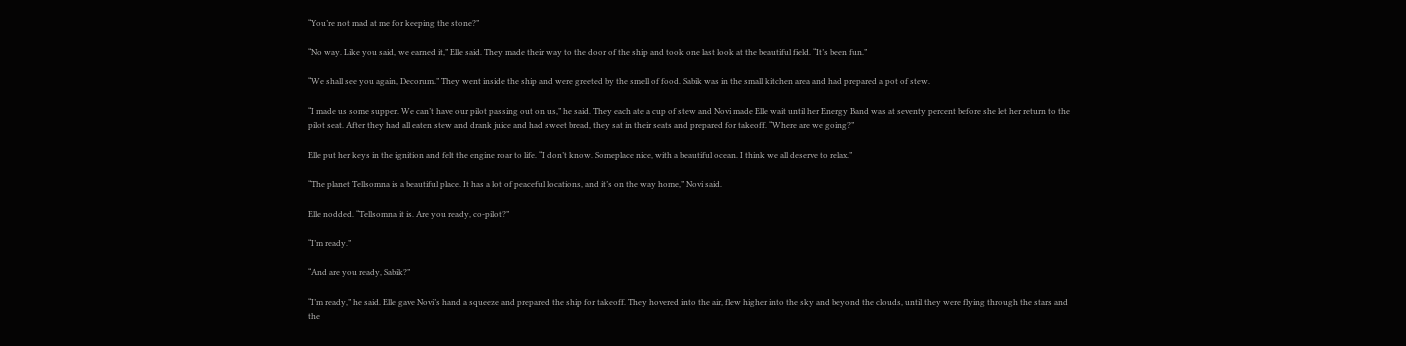“You’re not mad at me for keeping the stone?”

“No way. Like you said, we earned it,” Elle said. They made their way to the door of the ship and took one last look at the beautiful field. “It’s been fun.”

“We shall see you again, Decorum.” They went inside the ship and were greeted by the smell of food. Sabik was in the small kitchen area and had prepared a pot of stew.

“I made us some supper. We can’t have our pilot passing out on us,” he said. They each ate a cup of stew and Novi made Elle wait until her Energy Band was at seventy percent before she let her return to the pilot seat. After they had all eaten stew and drank juice and had sweet bread, they sat in their seats and prepared for takeoff. “Where are we going?”

Elle put her keys in the ignition and felt the engine roar to life. “I don’t know. Someplace nice, with a beautiful ocean. I think we all deserve to relax.”

“The planet Tellsomna is a beautiful place. It has a lot of peaceful locations, and it’s on the way home,” Novi said.

Elle nodded. “Tellsomna it is. Are you ready, co-pilot?”

“I’m ready.”

“And are you ready, Sabik?”

“I’m ready,” he said. Elle gave Novi’s hand a squeeze and prepared the ship for takeoff. They hovered into the air, flew higher into the sky and beyond the clouds, until they were flying through the stars and the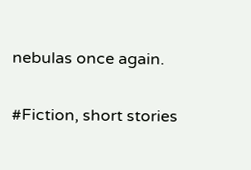nebulas once again.


#Fiction, short stories